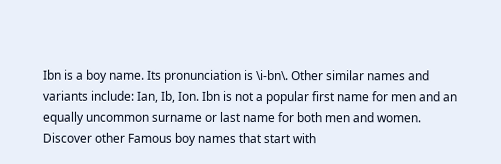Ibn is a boy name. Its pronunciation is \i-bn\. Other similar names and variants include: Ian, Ib, Ion. Ibn is not a popular first name for men and an equally uncommon surname or last name for both men and women.
Discover other Famous boy names that start with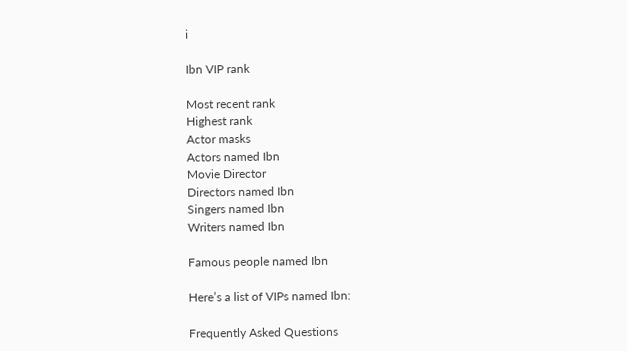i

Ibn VIP rank

Most recent rank
Highest rank
Actor masks
Actors named Ibn
Movie Director
Directors named Ibn
Singers named Ibn
Writers named Ibn

Famous people named Ibn

Here’s a list of VIPs named Ibn:

Frequently Asked Questions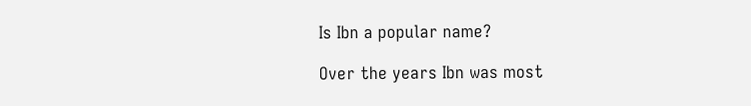Is Ibn a popular name?

Over the years Ibn was most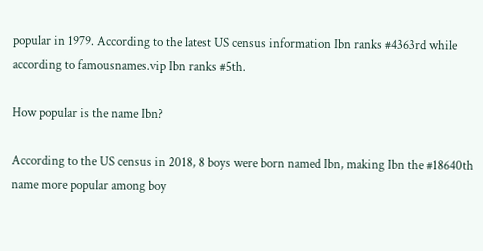popular in 1979. According to the latest US census information Ibn ranks #4363rd while according to famousnames.vip Ibn ranks #5th.

How popular is the name Ibn?

According to the US census in 2018, 8 boys were born named Ibn, making Ibn the #18640th name more popular among boy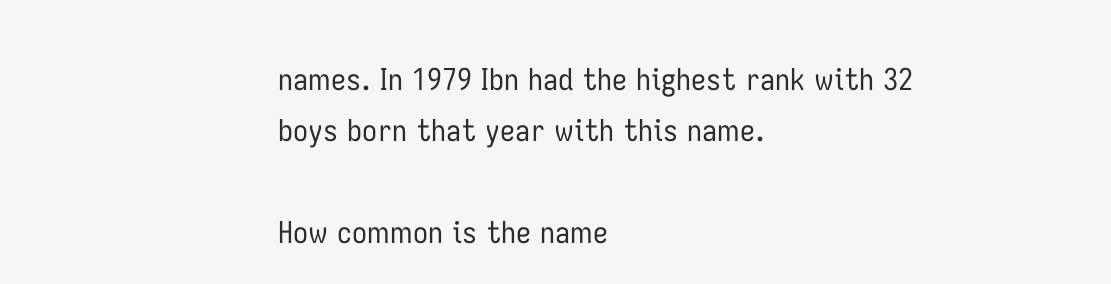names. In 1979 Ibn had the highest rank with 32 boys born that year with this name.

How common is the name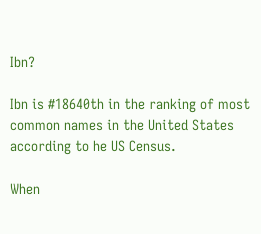Ibn?

Ibn is #18640th in the ranking of most common names in the United States according to he US Census.

When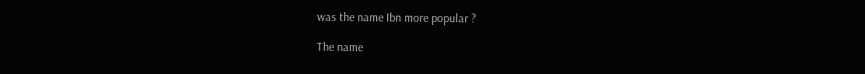was the name Ibn more popular ?

The name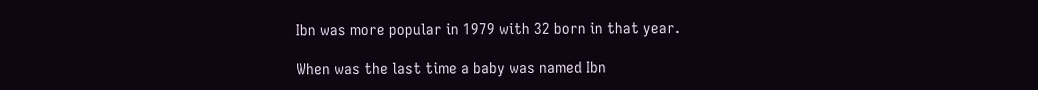Ibn was more popular in 1979 with 32 born in that year.

When was the last time a baby was named Ibn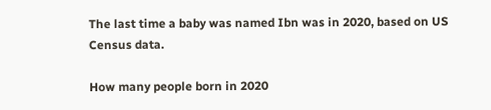The last time a baby was named Ibn was in 2020, based on US Census data.

How many people born in 2020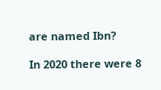are named Ibn?

In 2020 there were 8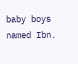baby boys named Ibn.